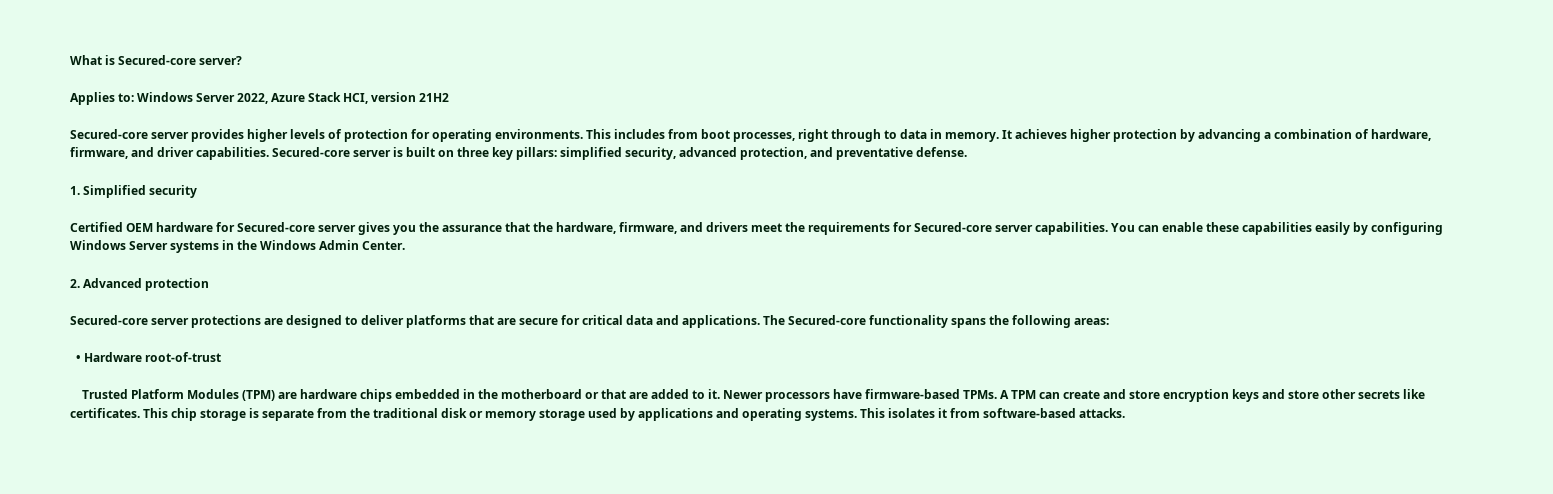What is Secured-core server?

Applies to: Windows Server 2022, Azure Stack HCI, version 21H2

Secured-core server provides higher levels of protection for operating environments. This includes from boot processes, right through to data in memory. It achieves higher protection by advancing a combination of hardware, firmware, and driver capabilities. Secured-core server is built on three key pillars: simplified security, advanced protection, and preventative defense.

1. Simplified security

Certified OEM hardware for Secured-core server gives you the assurance that the hardware, firmware, and drivers meet the requirements for Secured-core server capabilities. You can enable these capabilities easily by configuring Windows Server systems in the Windows Admin Center.

2. Advanced protection

Secured-core server protections are designed to deliver platforms that are secure for critical data and applications. The Secured-core functionality spans the following areas:

  • Hardware root-of-trust

    Trusted Platform Modules (TPM) are hardware chips embedded in the motherboard or that are added to it. Newer processors have firmware-based TPMs. A TPM can create and store encryption keys and store other secrets like certificates. This chip storage is separate from the traditional disk or memory storage used by applications and operating systems. This isolates it from software-based attacks.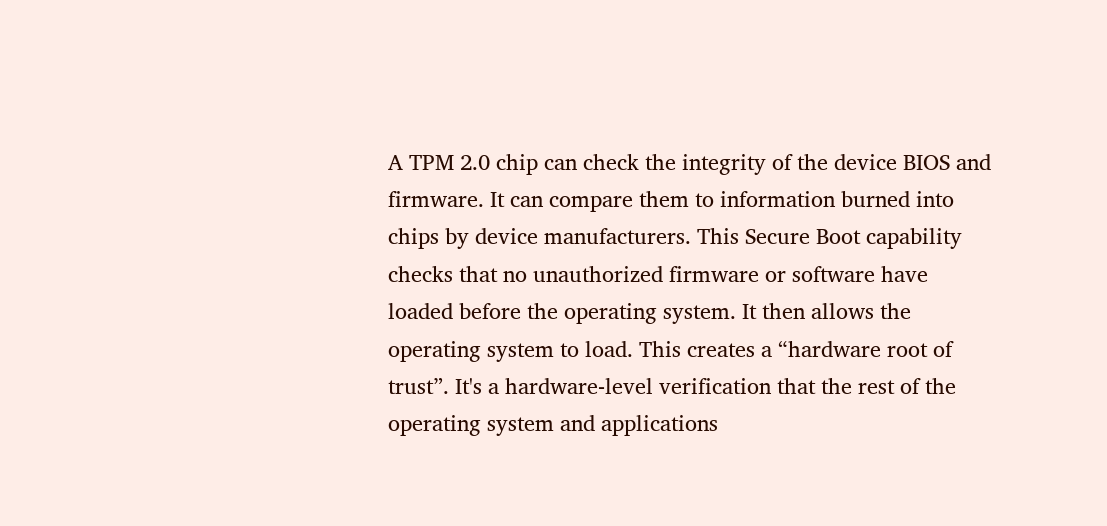A TPM 2.0 chip can check the integrity of the device BIOS and firmware. It can compare them to information burned into chips by device manufacturers. This Secure Boot capability checks that no unauthorized firmware or software have loaded before the operating system. It then allows the operating system to load. This creates a “hardware root of trust”. It's a hardware-level verification that the rest of the operating system and applications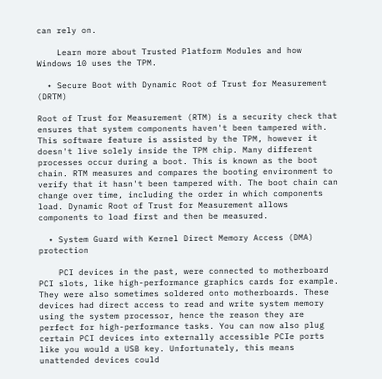can rely on.

    Learn more about Trusted Platform Modules and how Windows 10 uses the TPM.

  • Secure Boot with Dynamic Root of Trust for Measurement (DRTM)

Root of Trust for Measurement (RTM) is a security check that ensures that system components haven't been tampered with. This software feature is assisted by the TPM, however it doesn't live solely inside the TPM chip. Many different processes occur during a boot. This is known as the boot chain. RTM measures and compares the booting environment to verify that it hasn't been tampered with. The boot chain can change over time, including the order in which components load. Dynamic Root of Trust for Measurement allows components to load first and then be measured.

  • System Guard with Kernel Direct Memory Access (DMA) protection

    PCI devices in the past, were connected to motherboard PCI slots, like high-performance graphics cards for example. They were also sometimes soldered onto motherboards. These devices had direct access to read and write system memory using the system processor, hence the reason they are perfect for high-performance tasks. You can now also plug certain PCI devices into externally accessible PCIe ports like you would a USB key. Unfortunately, this means unattended devices could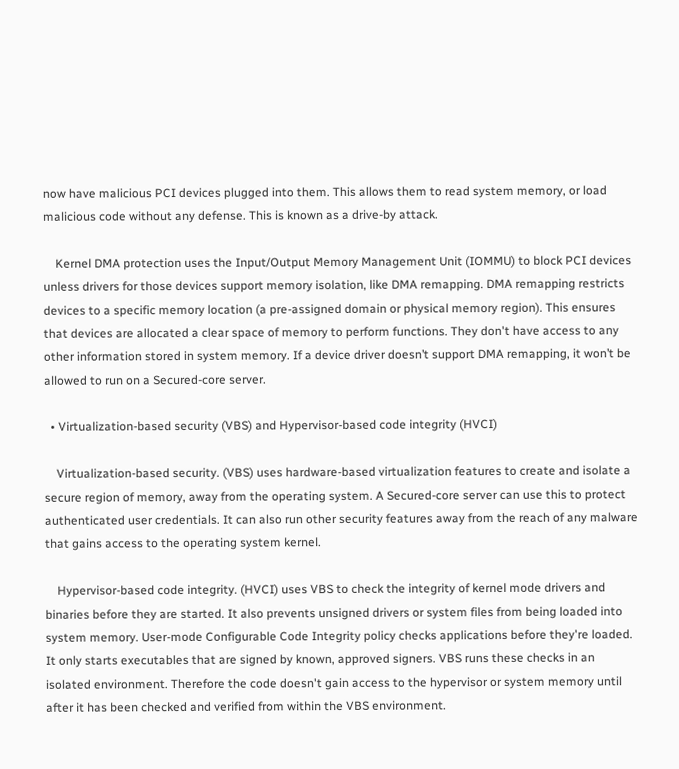now have malicious PCI devices plugged into them. This allows them to read system memory, or load malicious code without any defense. This is known as a drive-by attack.

    Kernel DMA protection uses the Input/Output Memory Management Unit (IOMMU) to block PCI devices unless drivers for those devices support memory isolation, like DMA remapping. DMA remapping restricts devices to a specific memory location (a pre-assigned domain or physical memory region). This ensures that devices are allocated a clear space of memory to perform functions. They don't have access to any other information stored in system memory. If a device driver doesn’t support DMA remapping, it won’t be allowed to run on a Secured-core server.

  • Virtualization-based security (VBS) and Hypervisor-based code integrity (HVCI)

    Virtualization-based security. (VBS) uses hardware-based virtualization features to create and isolate a secure region of memory, away from the operating system. A Secured-core server can use this to protect authenticated user credentials. It can also run other security features away from the reach of any malware that gains access to the operating system kernel.

    Hypervisor-based code integrity. (HVCI) uses VBS to check the integrity of kernel mode drivers and binaries before they are started. It also prevents unsigned drivers or system files from being loaded into system memory. User-mode Configurable Code Integrity policy checks applications before they're loaded. It only starts executables that are signed by known, approved signers. VBS runs these checks in an isolated environment. Therefore the code doesn't gain access to the hypervisor or system memory until after it has been checked and verified from within the VBS environment.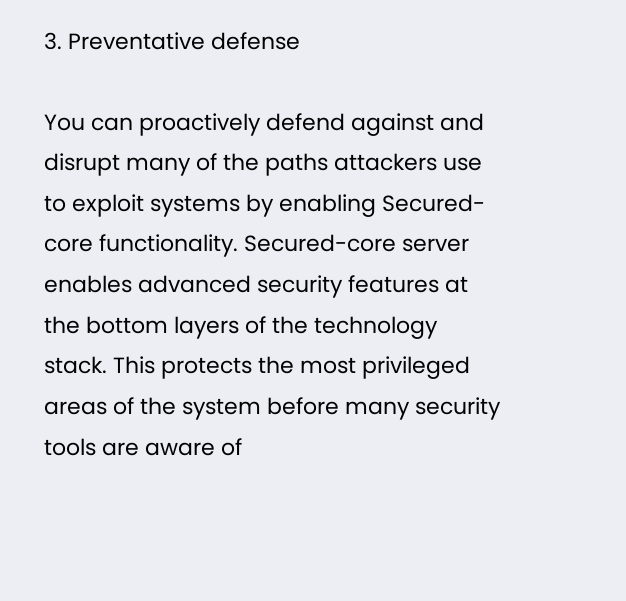3. Preventative defense

You can proactively defend against and disrupt many of the paths attackers use to exploit systems by enabling Secured-core functionality. Secured-core server enables advanced security features at the bottom layers of the technology stack. This protects the most privileged areas of the system before many security tools are aware of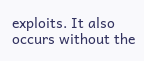exploits. It also occurs without the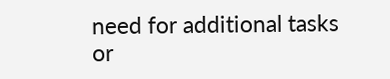need for additional tasks or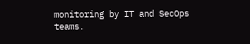monitoring by IT and SecOps teams.